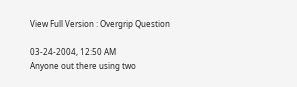View Full Version : Overgrip Question

03-24-2004, 12:50 AM
Anyone out there using two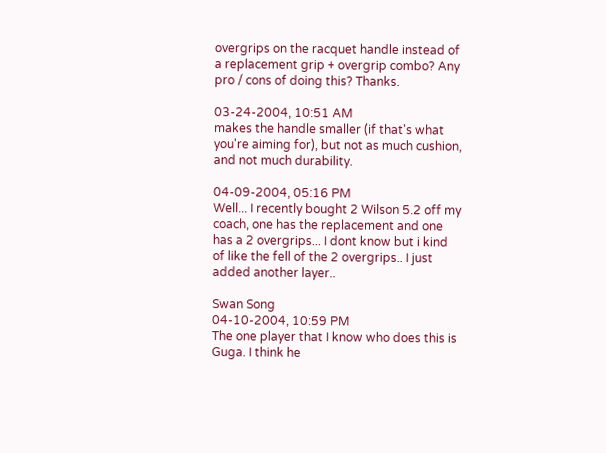overgrips on the racquet handle instead of a replacement grip + overgrip combo? Any pro / cons of doing this? Thanks.

03-24-2004, 10:51 AM
makes the handle smaller (if that's what you're aiming for), but not as much cushion, and not much durability.

04-09-2004, 05:16 PM
Well... I recently bought 2 Wilson 5.2 off my coach, one has the replacement and one has a 2 overgrips... I dont know but i kind of like the fell of the 2 overgrips.. I just added another layer..

Swan Song
04-10-2004, 10:59 PM
The one player that I know who does this is Guga. I think he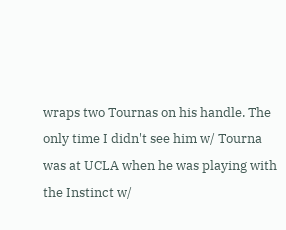wraps two Tournas on his handle. The only time I didn't see him w/ Tourna was at UCLA when he was playing with the Instinct w/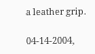a leather grip.

04-14-2004,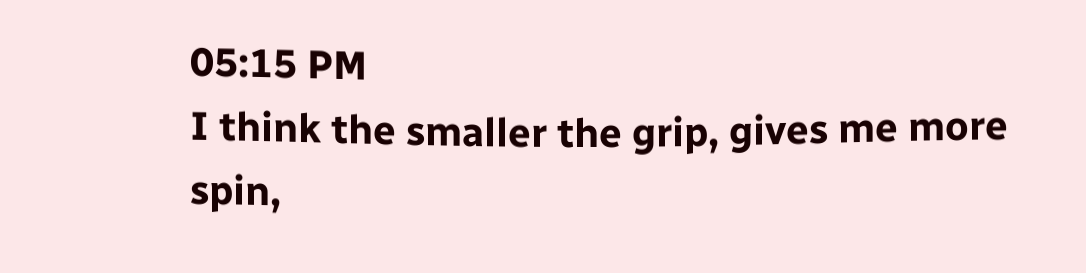05:15 PM
I think the smaller the grip, gives me more spin,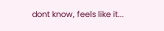dont know, feels like it...